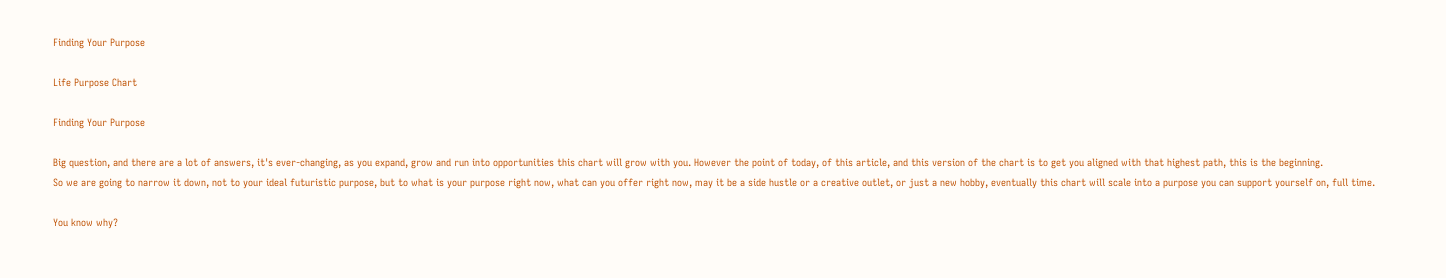Finding Your Purpose

Life Purpose Chart

Finding Your Purpose

Big question, and there are a lot of answers, it's ever-changing, as you expand, grow and run into opportunities this chart will grow with you. However the point of today, of this article, and this version of the chart is to get you aligned with that highest path, this is the beginning.
So we are going to narrow it down, not to your ideal futuristic purpose, but to what is your purpose right now, what can you offer right now, may it be a side hustle or a creative outlet, or just a new hobby, eventually this chart will scale into a purpose you can support yourself on, full time.

You know why?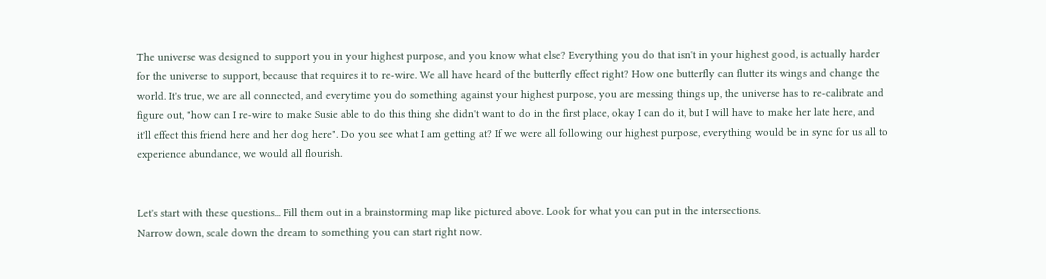The universe was designed to support you in your highest purpose, and you know what else? Everything you do that isn't in your highest good, is actually harder for the universe to support, because that requires it to re-wire. We all have heard of the butterfly effect right? How one butterfly can flutter its wings and change the world. It's true, we are all connected, and everytime you do something against your highest purpose, you are messing things up, the universe has to re-calibrate and figure out, "how can I re-wire to make Susie able to do this thing she didn't want to do in the first place, okay I can do it, but I will have to make her late here, and it'll effect this friend here and her dog here". Do you see what I am getting at? If we were all following our highest purpose, everything would be in sync for us all to experience abundance, we would all flourish.


Let's start with these questions... Fill them out in a brainstorming map like pictured above. Look for what you can put in the intersections.
Narrow down, scale down the dream to something you can start right now.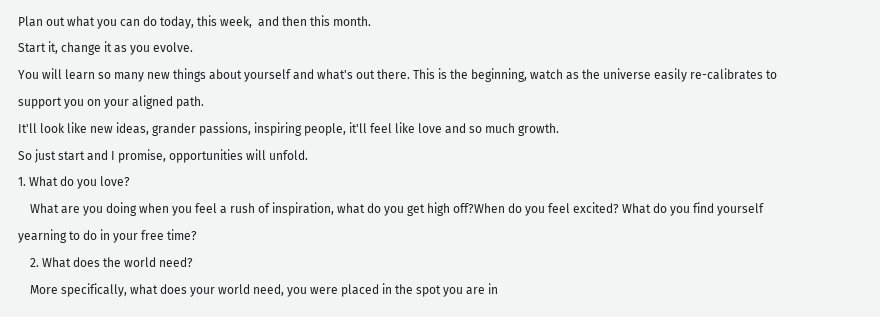Plan out what you can do today, this week,  and then this month.
Start it, change it as you evolve.
You will learn so many new things about yourself and what's out there. This is the beginning, watch as the universe easily re-calibrates to support you on your aligned path.
It'll look like new ideas, grander passions, inspiring people, it'll feel like love and so much growth.
So just start and I promise, opportunities will unfold.
1. What do you love?
    What are you doing when you feel a rush of inspiration, what do you get high off?When do you feel excited? What do you find yourself yearning to do in your free time?
    2. What does the world need?
    More specifically, what does your world need, you were placed in the spot you are in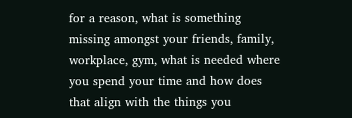for a reason, what is something missing amongst your friends, family, workplace, gym, what is needed where you spend your time and how does that align with the things you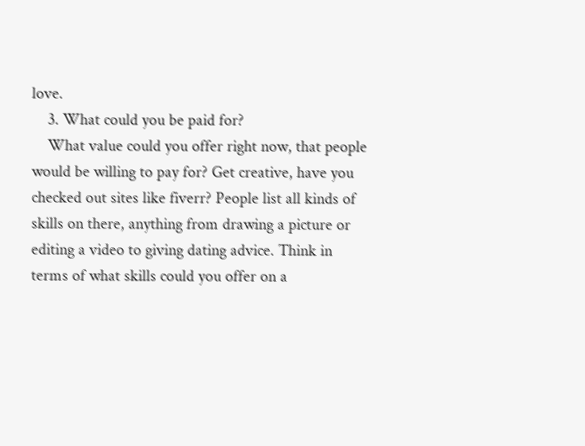love.
    3. What could you be paid for?
    What value could you offer right now, that people would be willing to pay for? Get creative, have you checked out sites like fiverr? People list all kinds of skills on there, anything from drawing a picture or editing a video to giving dating advice. Think in terms of what skills could you offer on a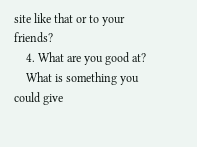site like that or to your friends?
    4. What are you good at?
    What is something you could give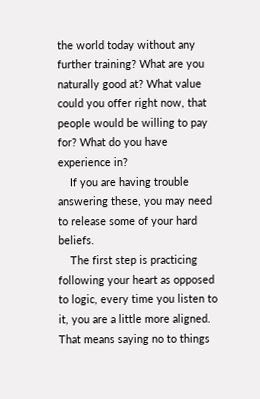the world today without any further training? What are you naturally good at? What value could you offer right now, that people would be willing to pay for? What do you have experience in?
    If you are having trouble answering these, you may need to release some of your hard beliefs.
    The first step is practicing following your heart as opposed to logic, every time you listen to it, you are a little more aligned. That means saying no to things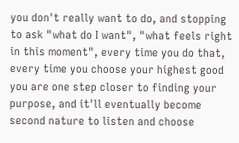you don't really want to do, and stopping to ask "what do I want", "what feels right in this moment", every time you do that, every time you choose your highest good you are one step closer to finding your purpose, and it'll eventually become second nature to listen and choose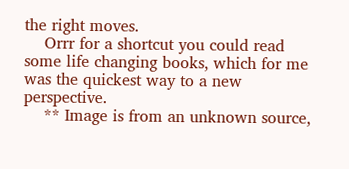the right moves.
    Orrr for a shortcut you could read some life changing books, which for me was the quickest way to a new perspective.
    ** Image is from an unknown source,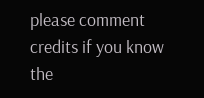please comment credits if you know the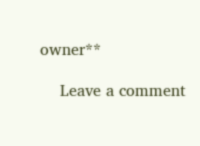owner**

    Leave a comment